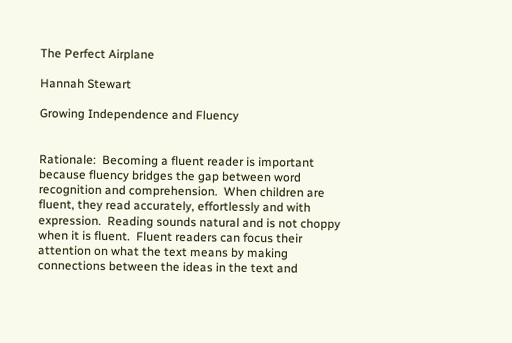The Perfect Airplane

Hannah Stewart

Growing Independence and Fluency


Rationale:  Becoming a fluent reader is important because fluency bridges the gap between word recognition and comprehension.  When children are fluent, they read accurately, effortlessly and with expression.  Reading sounds natural and is not choppy when it is fluent.  Fluent readers can focus their attention on what the text means by making connections between the ideas in the text and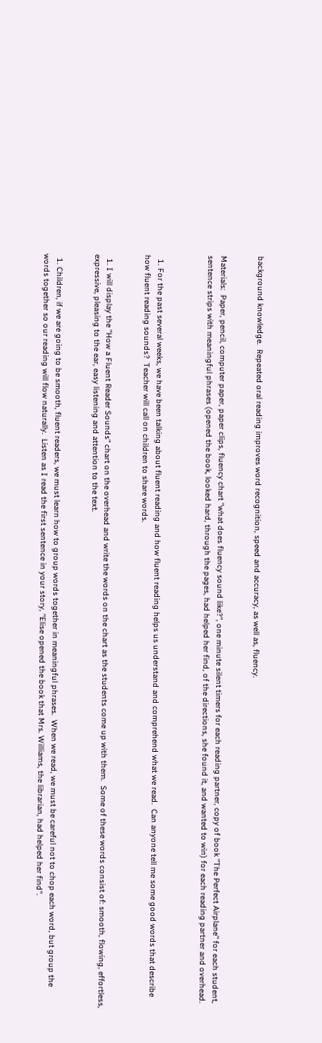background knowledge.  Repeated oral reading improves word recognition, speed and accuracy, as well as, fluency.


Materials:  Paper, pencil, computer paper, paper clips, fluency chart "what does fluency sound like?", one minute silent timers for each reading partner, copy of book "The Perfect Airplane" for each student, sentence strips with meaningful phrases (opened the book, looked hard, through the pages, had helped her find, of the directions, she found it, and wanted to win) for each reading partner and overhead.



  1. For the past several weeks, we have been talking about fluent reading and how fluent reading helps us understand and comprehend what we read.  Can anyone tell me some good words that describe how fluent reading sounds?  Teacher will call on children to share words.


  1. I will display the "How a Fluent Reader Sounds" chart on the overhead and write the words on the chart as the students come up with them.  Some of these words consist of: smooth, flowing, effortless, expressive, pleasing to the ear, easy listening and attention to the text.


  1. Children, if we are going to be smooth, fluent readers, we must learn how to group words together in meaningful phrases.  When we read, we must be careful not to chop each word, but group the words together so our reading will flow naturally.  Listen as I read the first sentence in your story, "Elise opened the book that Mrs. Williams, the librarian, had helped her find".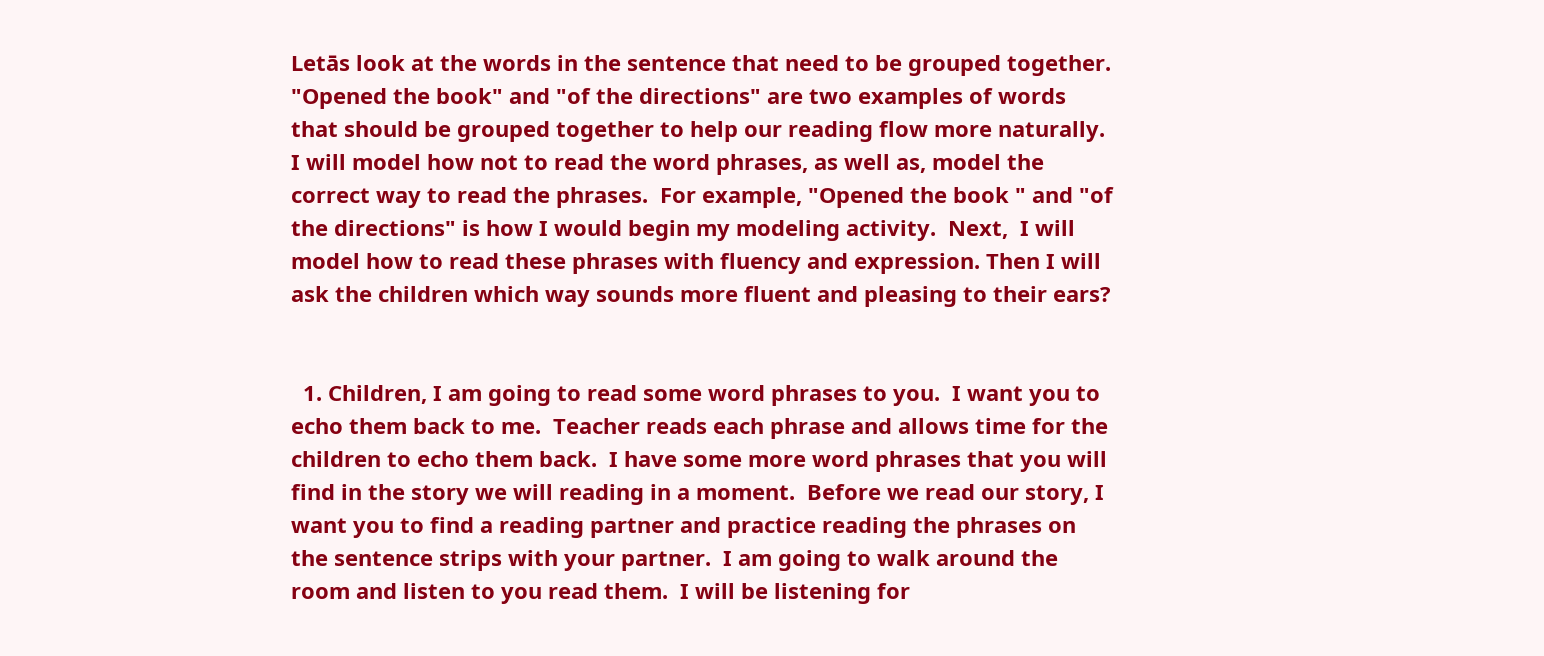Letās look at the words in the sentence that need to be grouped together.  "Opened the book" and "of the directions" are two examples of words that should be grouped together to help our reading flow more naturally.  I will model how not to read the word phrases, as well as, model the correct way to read the phrases.  For example, "Opened the book " and "of the directions" is how I would begin my modeling activity.  Next,  I will model how to read these phrases with fluency and expression. Then I will ask the children which way sounds more fluent and pleasing to their ears?


  1. Children, I am going to read some word phrases to you.  I want you to echo them back to me.  Teacher reads each phrase and allows time for the children to echo them back.  I have some more word phrases that you will find in the story we will reading in a moment.  Before we read our story, I want you to find a reading partner and practice reading the phrases on the sentence strips with your partner.  I am going to walk around the room and listen to you read them.  I will be listening for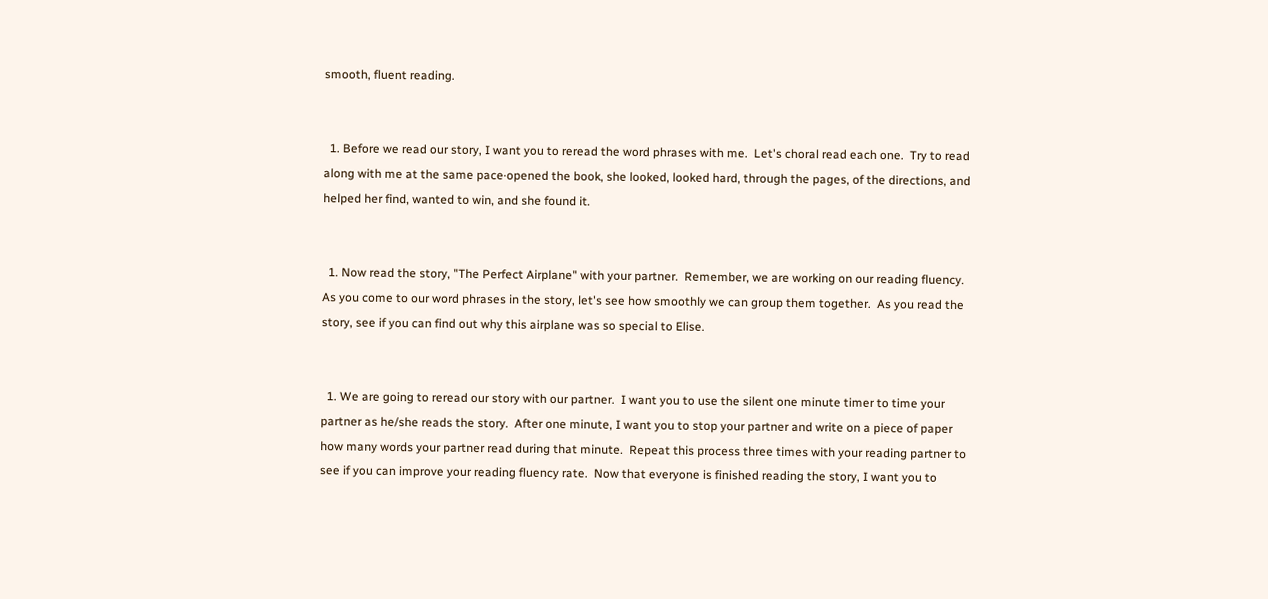smooth, fluent reading.


  1. Before we read our story, I want you to reread the word phrases with me.  Let's choral read each one.  Try to read along with me at the same pace·opened the book, she looked, looked hard, through the pages, of the directions, and helped her find, wanted to win, and she found it.


  1. Now read the story, "The Perfect Airplane" with your partner.  Remember, we are working on our reading fluency.  As you come to our word phrases in the story, let's see how smoothly we can group them together.  As you read the story, see if you can find out why this airplane was so special to Elise.


  1. We are going to reread our story with our partner.  I want you to use the silent one minute timer to time your partner as he/she reads the story.  After one minute, I want you to stop your partner and write on a piece of paper how many words your partner read during that minute.  Repeat this process three times with your reading partner to see if you can improve your reading fluency rate.  Now that everyone is finished reading the story, I want you to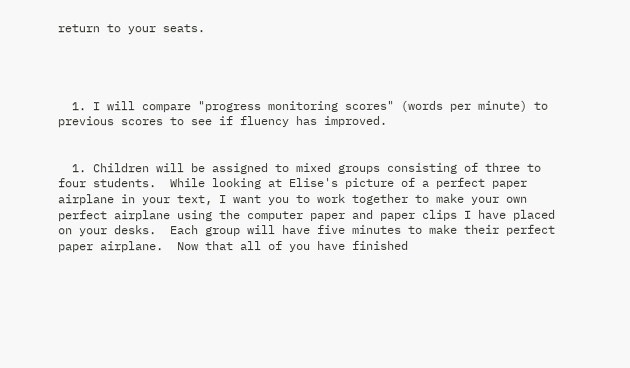return to your seats.




  1. I will compare "progress monitoring scores" (words per minute) to previous scores to see if fluency has improved.


  1. Children will be assigned to mixed groups consisting of three to four students.  While looking at Elise's picture of a perfect paper airplane in your text, I want you to work together to make your own perfect airplane using the computer paper and paper clips I have placed on your desks.  Each group will have five minutes to make their perfect paper airplane.  Now that all of you have finished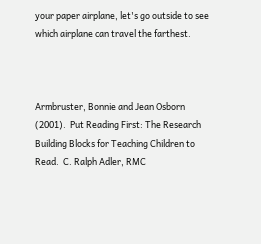your paper airplane, let's go outside to see which airplane can travel the farthest.



Armbruster, Bonnie and Jean Osborn (2001).  Put Reading First: The Research Building Blocks for Teaching Children to Read.  C. Ralph Adler, RMC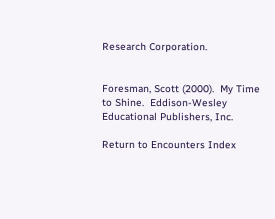Research Corporation.


Foresman, Scott (2000).  My Time to Shine.  Eddison-Wesley Educational Publishers, Inc.

Return to Encounters Index